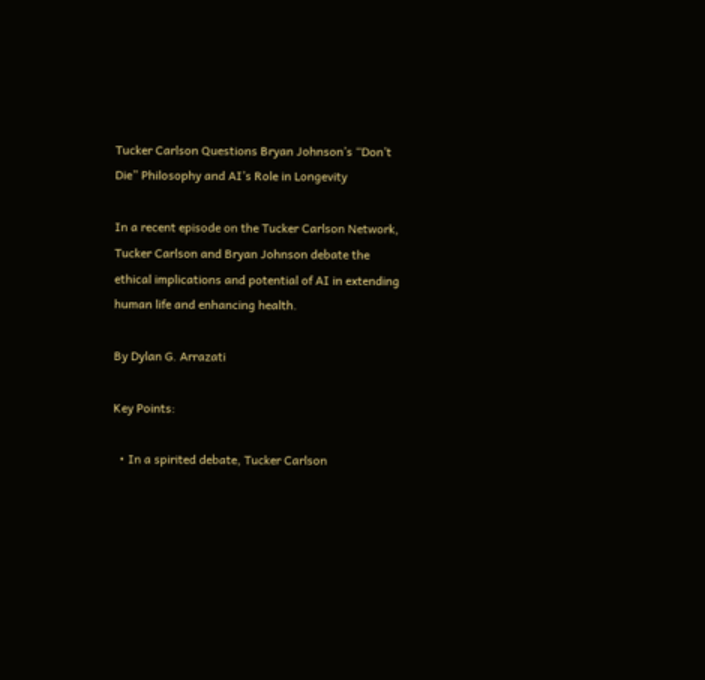Tucker Carlson Questions Bryan Johnson’s “Don’t Die” Philosophy and AI’s Role in Longevity

In a recent episode on the Tucker Carlson Network, Tucker Carlson and Bryan Johnson debate the ethical implications and potential of AI in extending human life and enhancing health.

By Dylan G. Arrazati

Key Points:

  • In a spirited debate, Tucker Carlson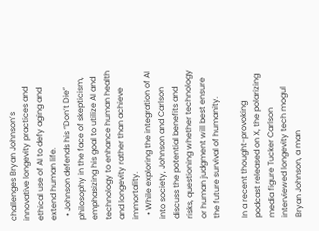challenges Bryan Johnson’s innovative longevity practices and ethical use of AI to defy aging and extend human life.
  • Johnson defends his “Don’t Die” philosophy in the face of skepticism, emphasizing his goal to utilize AI and technology to enhance human health and longevity rather than achieve immortality.
  • While exploring the integration of AI into society, Johnson and Carlson discuss the potential benefits and risks, questioning whether technology or human judgment will best ensure the future survival of humanity.

In a recent thought-provoking podcast released on X, the polarizing media figure Tucker Carlson interviewed longevity tech mogul Bryan Johnson, a man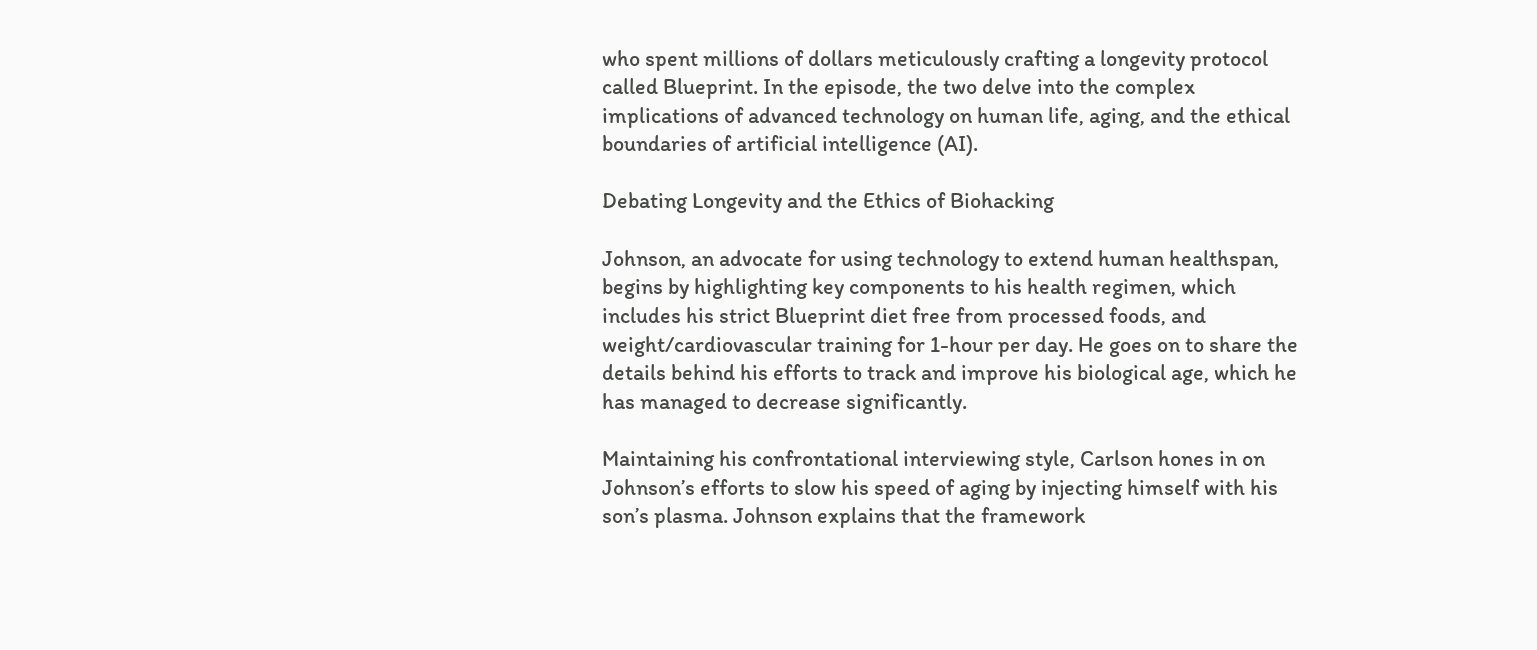who spent millions of dollars meticulously crafting a longevity protocol called Blueprint. In the episode, the two delve into the complex implications of advanced technology on human life, aging, and the ethical boundaries of artificial intelligence (AI).

Debating Longevity and the Ethics of Biohacking

Johnson, an advocate for using technology to extend human healthspan, begins by highlighting key components to his health regimen, which includes his strict Blueprint diet free from processed foods, and weight/cardiovascular training for 1-hour per day. He goes on to share the details behind his efforts to track and improve his biological age, which he has managed to decrease significantly.

Maintaining his confrontational interviewing style, Carlson hones in on Johnson’s efforts to slow his speed of aging by injecting himself with his son’s plasma. Johnson explains that the framework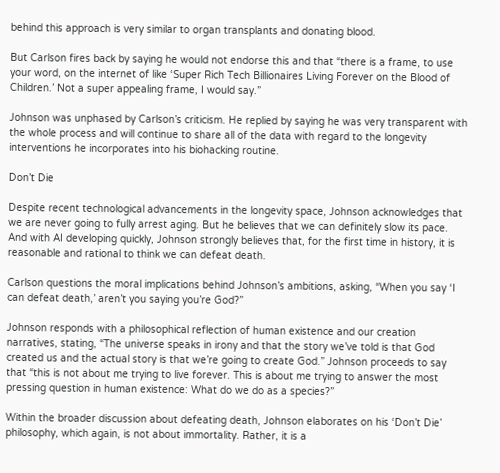behind this approach is very similar to organ transplants and donating blood.

But Carlson fires back by saying he would not endorse this and that “there is a frame, to use your word, on the internet of like ‘Super Rich Tech Billionaires Living Forever on the Blood of Children.’ Not a super appealing frame, I would say.”

Johnson was unphased by Carlson’s criticism. He replied by saying he was very transparent with the whole process and will continue to share all of the data with regard to the longevity interventions he incorporates into his biohacking routine.

Don’t Die

Despite recent technological advancements in the longevity space, Johnson acknowledges that we are never going to fully arrest aging. But he believes that we can definitely slow its pace. And with AI developing quickly, Johnson strongly believes that, for the first time in history, it is reasonable and rational to think we can defeat death.

Carlson questions the moral implications behind Johnson’s ambitions, asking, “When you say ‘I can defeat death,’ aren’t you saying you’re God?”

Johnson responds with a philosophical reflection of human existence and our creation narratives, stating, “The universe speaks in irony and that the story we’ve told is that God created us and the actual story is that we’re going to create God.” Johnson proceeds to say that “this is not about me trying to live forever. This is about me trying to answer the most pressing question in human existence: What do we do as a species?”

Within the broader discussion about defeating death, Johnson elaborates on his ‘Don’t Die’ philosophy, which again, is not about immortality. Rather, it is a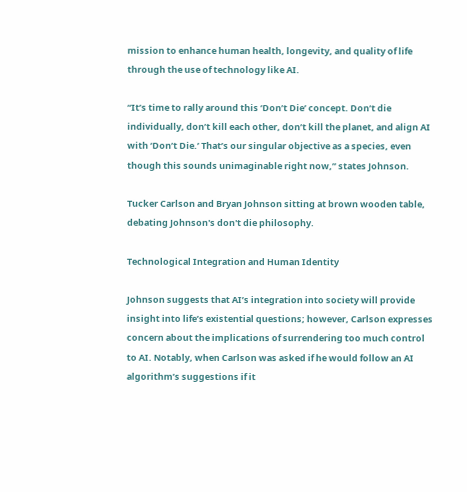mission to enhance human health, longevity, and quality of life through the use of technology like AI.

“It’s time to rally around this ‘Don’t Die’ concept. Don’t die individually, don’t kill each other, don’t kill the planet, and align AI with ‘Don’t Die.’ That’s our singular objective as a species, even though this sounds unimaginable right now,” states Johnson.

Tucker Carlson and Bryan Johnson sitting at brown wooden table, debating Johnson's don't die philosophy.

Technological Integration and Human Identity

Johnson suggests that AI’s integration into society will provide insight into life’s existential questions; however, Carlson expresses concern about the implications of surrendering too much control to AI. Notably, when Carlson was asked if he would follow an AI algorithm’s suggestions if it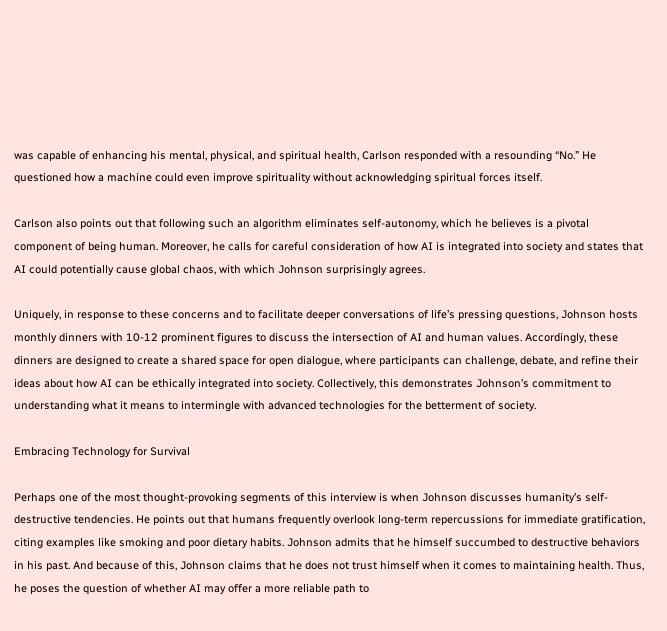was capable of enhancing his mental, physical, and spiritual health, Carlson responded with a resounding “No.” He questioned how a machine could even improve spirituality without acknowledging spiritual forces itself.

Carlson also points out that following such an algorithm eliminates self-autonomy, which he believes is a pivotal component of being human. Moreover, he calls for careful consideration of how AI is integrated into society and states that AI could potentially cause global chaos, with which Johnson surprisingly agrees.

Uniquely, in response to these concerns and to facilitate deeper conversations of life’s pressing questions, Johnson hosts monthly dinners with 10-12 prominent figures to discuss the intersection of AI and human values. Accordingly, these dinners are designed to create a shared space for open dialogue, where participants can challenge, debate, and refine their ideas about how AI can be ethically integrated into society. Collectively, this demonstrates Johnson’s commitment to understanding what it means to intermingle with advanced technologies for the betterment of society.

Embracing Technology for Survival

Perhaps one of the most thought-provoking segments of this interview is when Johnson discusses humanity’s self-destructive tendencies. He points out that humans frequently overlook long-term repercussions for immediate gratification, citing examples like smoking and poor dietary habits. Johnson admits that he himself succumbed to destructive behaviors in his past. And because of this, Johnson claims that he does not trust himself when it comes to maintaining health. Thus, he poses the question of whether AI may offer a more reliable path to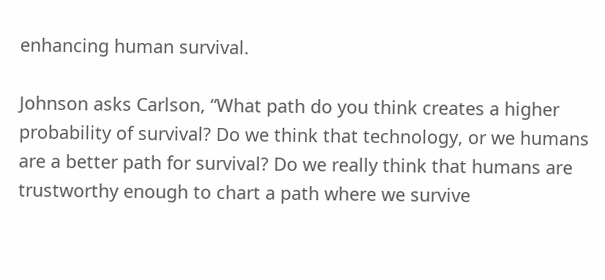enhancing human survival.

Johnson asks Carlson, “What path do you think creates a higher probability of survival? Do we think that technology, or we humans are a better path for survival? Do we really think that humans are trustworthy enough to chart a path where we survive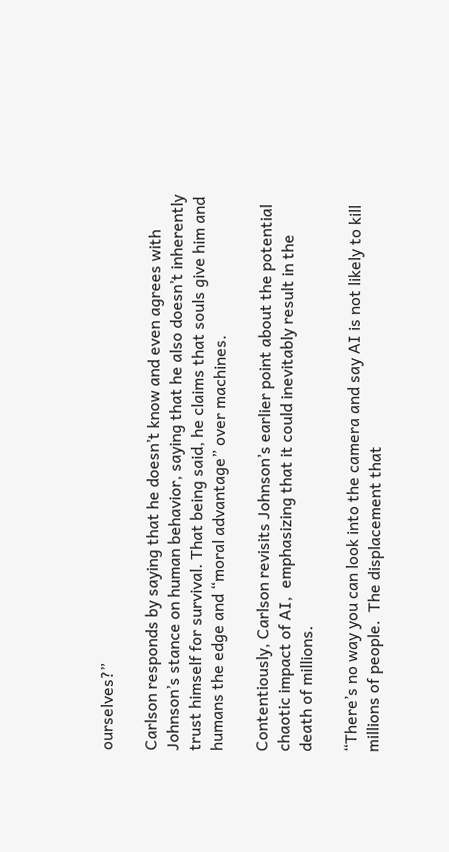ourselves?”

Carlson responds by saying that he doesn’t know and even agrees with Johnson’s stance on human behavior, saying that he also doesn’t inherently trust himself for survival. That being said, he claims that souls give him and humans the edge and “moral advantage” over machines.

Contentiously, Carlson revisits Johnson’s earlier point about the potential chaotic impact of AI,  emphasizing that it could inevitably result in the death of millions.

“There’s no way you can look into the camera and say AI is not likely to kill millions of people.  The displacement that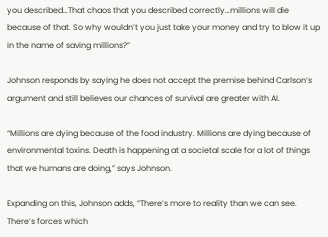you described…That chaos that you described correctly…millions will die because of that. So why wouldn’t you just take your money and try to blow it up in the name of saving millions?”

Johnson responds by saying he does not accept the premise behind Carlson’s argument and still believes our chances of survival are greater with AI.

“Millions are dying because of the food industry. Millions are dying because of environmental toxins. Death is happening at a societal scale for a lot of things that we humans are doing,” says Johnson.

Expanding on this, Johnson adds, “There’s more to reality than we can see. There’s forces which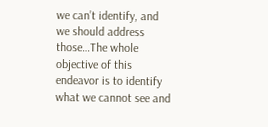we can’t identify, and we should address those…The whole objective of this endeavor is to identify what we cannot see and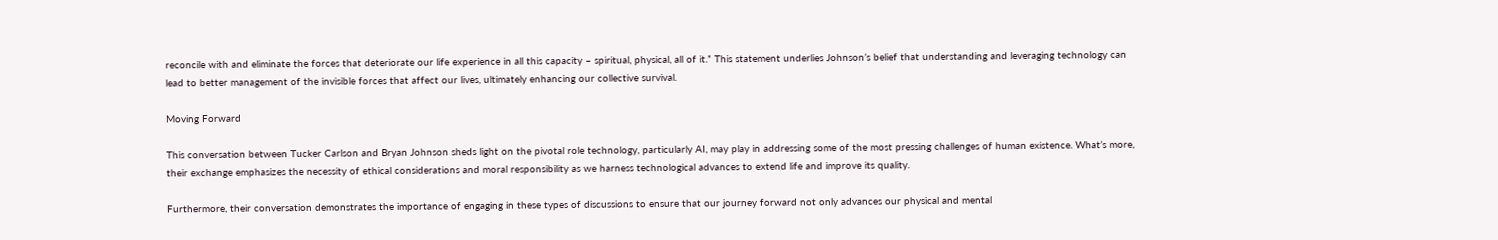reconcile with and eliminate the forces that deteriorate our life experience in all this capacity – spiritual, physical, all of it.” This statement underlies Johnson’s belief that understanding and leveraging technology can lead to better management of the invisible forces that affect our lives, ultimately enhancing our collective survival.

Moving Forward

This conversation between Tucker Carlson and Bryan Johnson sheds light on the pivotal role technology, particularly AI, may play in addressing some of the most pressing challenges of human existence. What’s more, their exchange emphasizes the necessity of ethical considerations and moral responsibility as we harness technological advances to extend life and improve its quality.

Furthermore, their conversation demonstrates the importance of engaging in these types of discussions to ensure that our journey forward not only advances our physical and mental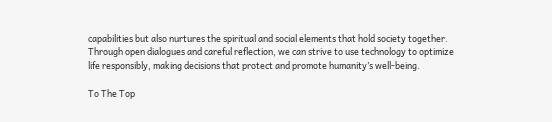capabilities but also nurtures the spiritual and social elements that hold society together. Through open dialogues and careful reflection, we can strive to use technology to optimize life responsibly, making decisions that protect and promote humanity’s well-being.

To The Top